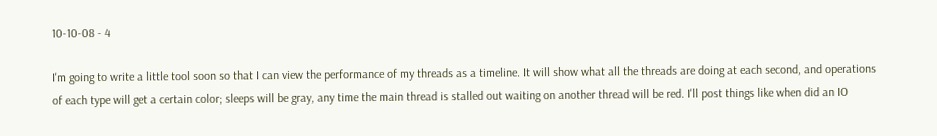10-10-08 - 4

I'm going to write a little tool soon so that I can view the performance of my threads as a timeline. It will show what all the threads are doing at each second, and operations of each type will get a certain color; sleeps will be gray, any time the main thread is stalled out waiting on another thread will be red. I'll post things like when did an IO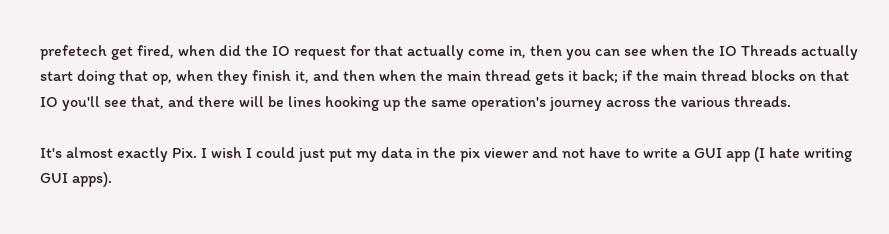prefetech get fired, when did the IO request for that actually come in, then you can see when the IO Threads actually start doing that op, when they finish it, and then when the main thread gets it back; if the main thread blocks on that IO you'll see that, and there will be lines hooking up the same operation's journey across the various threads.

It's almost exactly Pix. I wish I could just put my data in the pix viewer and not have to write a GUI app (I hate writing GUI apps).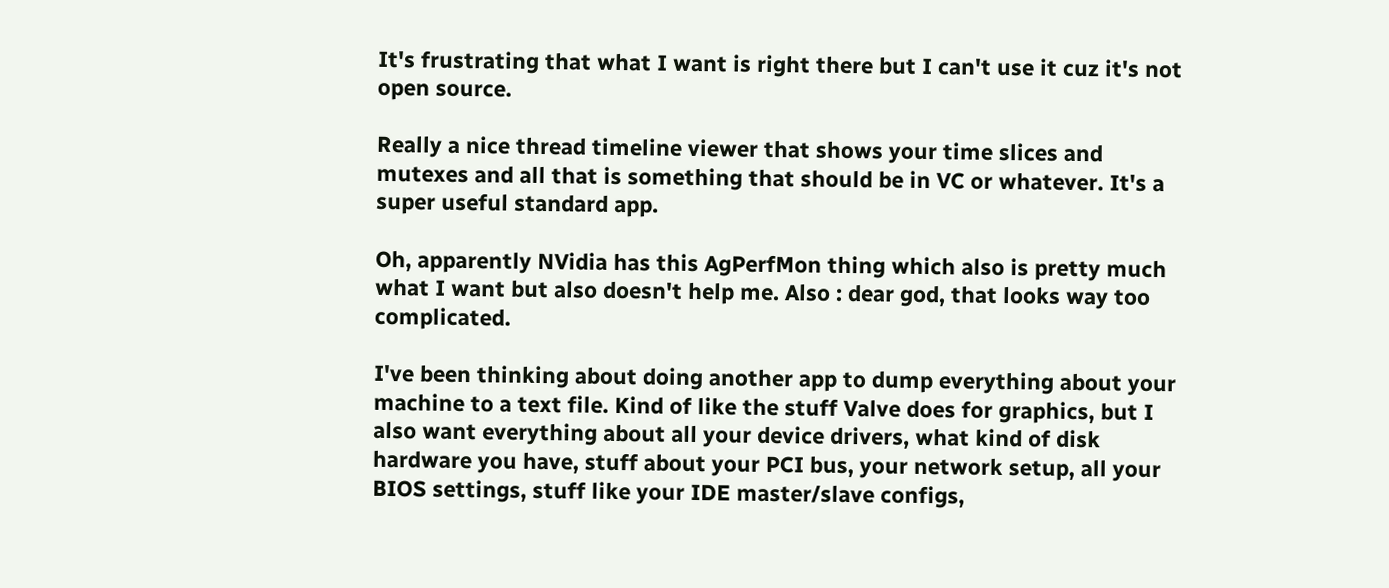It's frustrating that what I want is right there but I can't use it cuz it's not open source.

Really a nice thread timeline viewer that shows your time slices and mutexes and all that is something that should be in VC or whatever. It's a super useful standard app.

Oh, apparently NVidia has this AgPerfMon thing which also is pretty much what I want but also doesn't help me. Also : dear god, that looks way too complicated.

I've been thinking about doing another app to dump everything about your machine to a text file. Kind of like the stuff Valve does for graphics, but I also want everything about all your device drivers, what kind of disk hardware you have, stuff about your PCI bus, your network setup, all your BIOS settings, stuff like your IDE master/slave configs,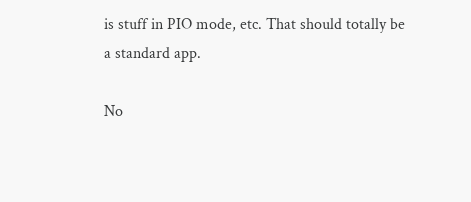is stuff in PIO mode, etc. That should totally be a standard app.

No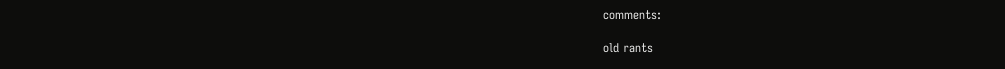comments:

old rants